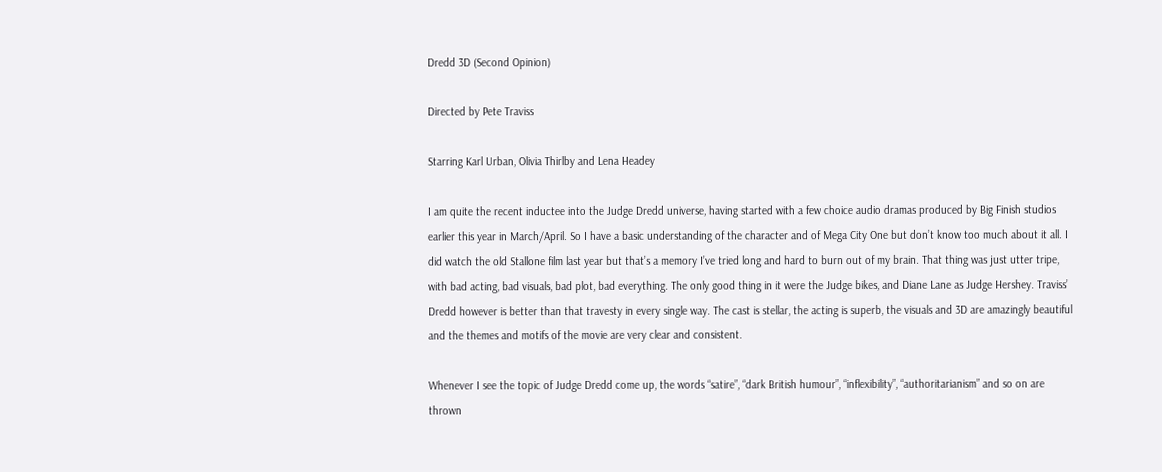Dredd 3D (Second Opinion)

Directed by Pete Traviss

Starring Karl Urban, Olivia Thirlby and Lena Headey

I am quite the recent inductee into the Judge Dredd universe, having started with a few choice audio dramas produced by Big Finish studios earlier this year in March/April. So I have a basic understanding of the character and of Mega City One but don’t know too much about it all. I did watch the old Stallone film last year but that’s a memory I’ve tried long and hard to burn out of my brain. That thing was just utter tripe, with bad acting, bad visuals, bad plot, bad everything. The only good thing in it were the Judge bikes, and Diane Lane as Judge Hershey. Traviss’ Dredd however is better than that travesty in every single way. The cast is stellar, the acting is superb, the visuals and 3D are amazingly beautiful and the themes and motifs of the movie are very clear and consistent.

Whenever I see the topic of Judge Dredd come up, the words “satire”, “dark British humour”, “inflexibility”, “authoritarianism” and so on are thrown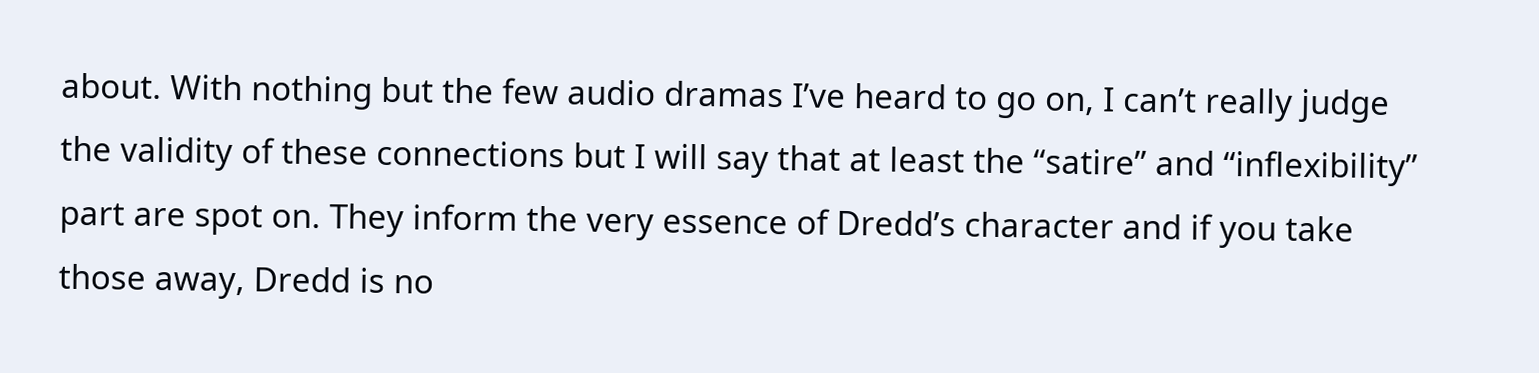about. With nothing but the few audio dramas I’ve heard to go on, I can’t really judge the validity of these connections but I will say that at least the “satire” and “inflexibility” part are spot on. They inform the very essence of Dredd’s character and if you take those away, Dredd is no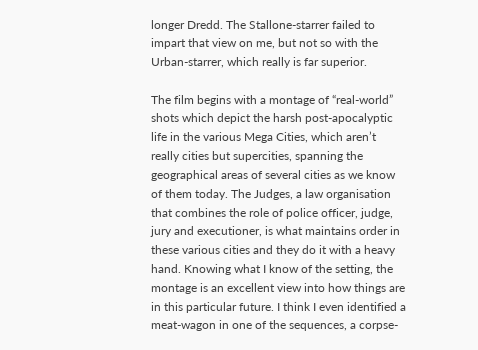longer Dredd. The Stallone-starrer failed to impart that view on me, but not so with the Urban-starrer, which really is far superior.

The film begins with a montage of “real-world” shots which depict the harsh post-apocalyptic life in the various Mega Cities, which aren’t really cities but supercities, spanning the geographical areas of several cities as we know of them today. The Judges, a law organisation that combines the role of police officer, judge, jury and executioner, is what maintains order in these various cities and they do it with a heavy hand. Knowing what I know of the setting, the montage is an excellent view into how things are in this particular future. I think I even identified a meat-wagon in one of the sequences, a corpse-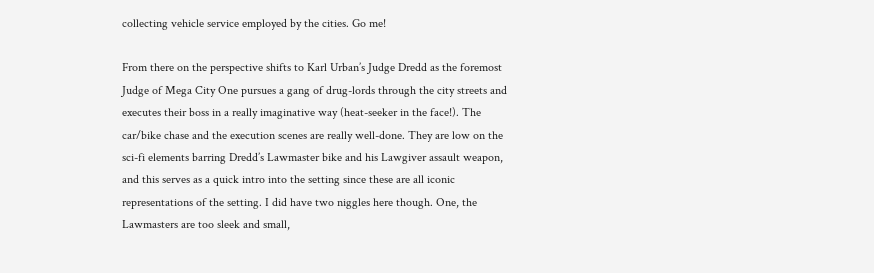collecting vehicle service employed by the cities. Go me!

From there on the perspective shifts to Karl Urban’s Judge Dredd as the foremost Judge of Mega City One pursues a gang of drug-lords through the city streets and executes their boss in a really imaginative way (heat-seeker in the face!). The car/bike chase and the execution scenes are really well-done. They are low on the sci-fi elements barring Dredd’s Lawmaster bike and his Lawgiver assault weapon, and this serves as a quick intro into the setting since these are all iconic representations of the setting. I did have two niggles here though. One, the Lawmasters are too sleek and small,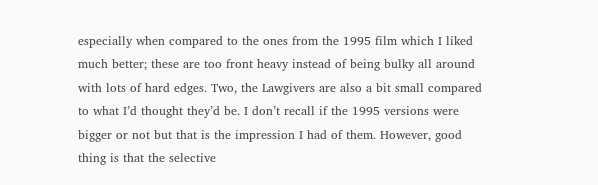especially when compared to the ones from the 1995 film which I liked much better; these are too front heavy instead of being bulky all around with lots of hard edges. Two, the Lawgivers are also a bit small compared to what I’d thought they’d be. I don’t recall if the 1995 versions were bigger or not but that is the impression I had of them. However, good thing is that the selective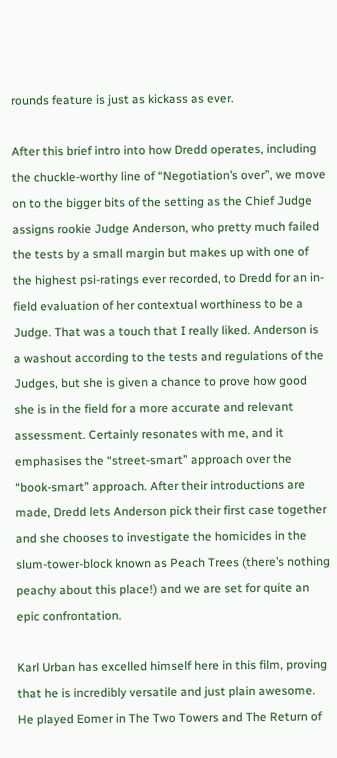rounds feature is just as kickass as ever.

After this brief intro into how Dredd operates, including the chuckle-worthy line of “Negotiation’s over”, we move on to the bigger bits of the setting as the Chief Judge assigns rookie Judge Anderson, who pretty much failed the tests by a small margin but makes up with one of the highest psi-ratings ever recorded, to Dredd for an in-field evaluation of her contextual worthiness to be a Judge. That was a touch that I really liked. Anderson is a washout according to the tests and regulations of the Judges, but she is given a chance to prove how good she is in the field for a more accurate and relevant assessment. Certainly resonates with me, and it emphasises the “street-smart” approach over the “book-smart” approach. After their introductions are made, Dredd lets Anderson pick their first case together and she chooses to investigate the homicides in the slum-tower-block known as Peach Trees (there’s nothing peachy about this place!) and we are set for quite an epic confrontation.

Karl Urban has excelled himself here in this film, proving that he is incredibly versatile and just plain awesome. He played Eomer in The Two Towers and The Return of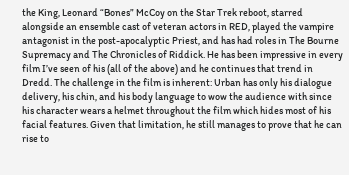the King, Leonard “Bones” McCoy on the Star Trek reboot, starred alongside an ensemble cast of veteran actors in RED, played the vampire antagonist in the post-apocalyptic Priest, and has had roles in The Bourne Supremacy and The Chronicles of Riddick. He has been impressive in every film I’ve seen of his (all of the above) and he continues that trend in Dredd. The challenge in the film is inherent: Urban has only his dialogue delivery, his chin, and his body language to wow the audience with since his character wears a helmet throughout the film which hides most of his facial features. Given that limitation, he still manages to prove that he can rise to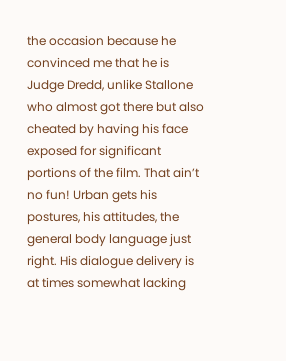the occasion because he convinced me that he is Judge Dredd, unlike Stallone who almost got there but also cheated by having his face exposed for significant portions of the film. That ain’t no fun! Urban gets his postures, his attitudes, the general body language just right. His dialogue delivery is at times somewhat lacking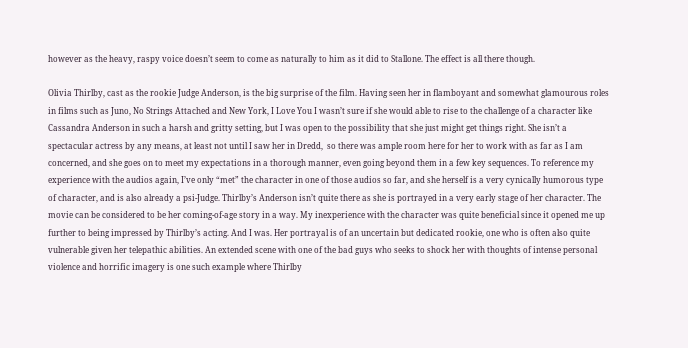however as the heavy, raspy voice doesn’t seem to come as naturally to him as it did to Stallone. The effect is all there though.

Olivia Thirlby, cast as the rookie Judge Anderson, is the big surprise of the film. Having seen her in flamboyant and somewhat glamourous roles in films such as Juno, No Strings Attached and New York, I Love You I wasn’t sure if she would able to rise to the challenge of a character like Cassandra Anderson in such a harsh and gritty setting, but I was open to the possibility that she just might get things right. She isn’t a spectacular actress by any means, at least not until I saw her in Dredd,  so there was ample room here for her to work with as far as I am concerned, and she goes on to meet my expectations in a thorough manner, even going beyond them in a few key sequences. To reference my experience with the audios again, I’ve only “met” the character in one of those audios so far, and she herself is a very cynically humorous type of character, and is also already a psi-Judge. Thirlby’s Anderson isn’t quite there as she is portrayed in a very early stage of her character. The movie can be considered to be her coming-of-age story in a way. My inexperience with the character was quite beneficial since it opened me up further to being impressed by Thirlby’s acting. And I was. Her portrayal is of an uncertain but dedicated rookie, one who is often also quite vulnerable given her telepathic abilities. An extended scene with one of the bad guys who seeks to shock her with thoughts of intense personal violence and horrific imagery is one such example where Thirlby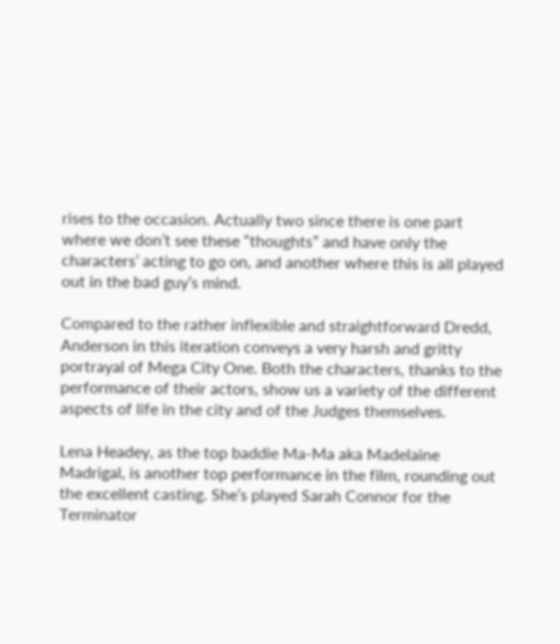rises to the occasion. Actually two since there is one part where we don’t see these “thoughts” and have only the characters’ acting to go on, and another where this is all played out in the bad guy’s mind.

Compared to the rather inflexible and straightforward Dredd, Anderson in this iteration conveys a very harsh and gritty portrayal of Mega City One. Both the characters, thanks to the performance of their actors, show us a variety of the different aspects of life in the city and of the Judges themselves.

Lena Headey, as the top baddie Ma-Ma aka Madelaine Madrigal, is another top performance in the film, rounding out the excellent casting. She’s played Sarah Connor for the Terminator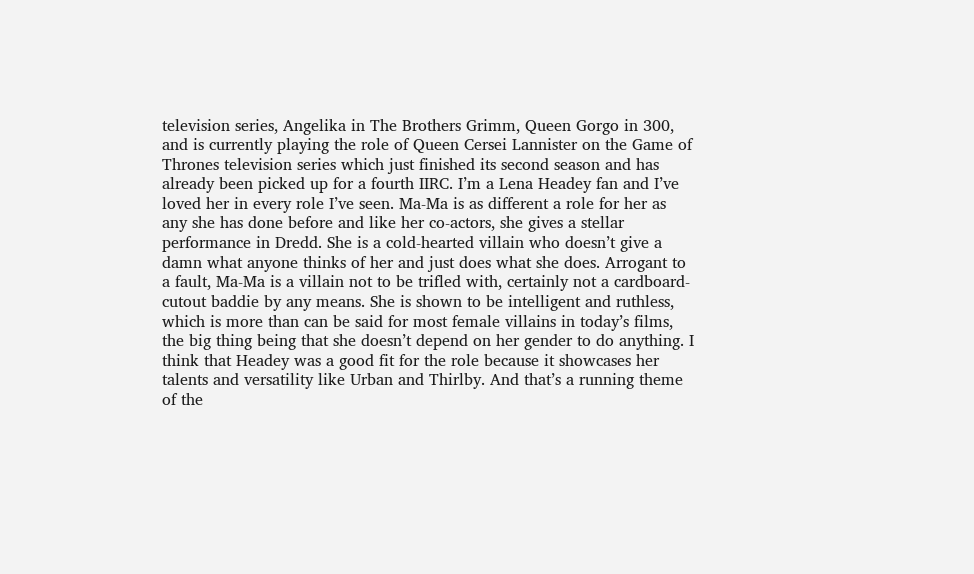television series, Angelika in The Brothers Grimm, Queen Gorgo in 300, and is currently playing the role of Queen Cersei Lannister on the Game of Thrones television series which just finished its second season and has already been picked up for a fourth IIRC. I’m a Lena Headey fan and I’ve loved her in every role I’ve seen. Ma-Ma is as different a role for her as any she has done before and like her co-actors, she gives a stellar performance in Dredd. She is a cold-hearted villain who doesn’t give a damn what anyone thinks of her and just does what she does. Arrogant to a fault, Ma-Ma is a villain not to be trifled with, certainly not a cardboard-cutout baddie by any means. She is shown to be intelligent and ruthless, which is more than can be said for most female villains in today’s films, the big thing being that she doesn’t depend on her gender to do anything. I think that Headey was a good fit for the role because it showcases her talents and versatility like Urban and Thirlby. And that’s a running theme of the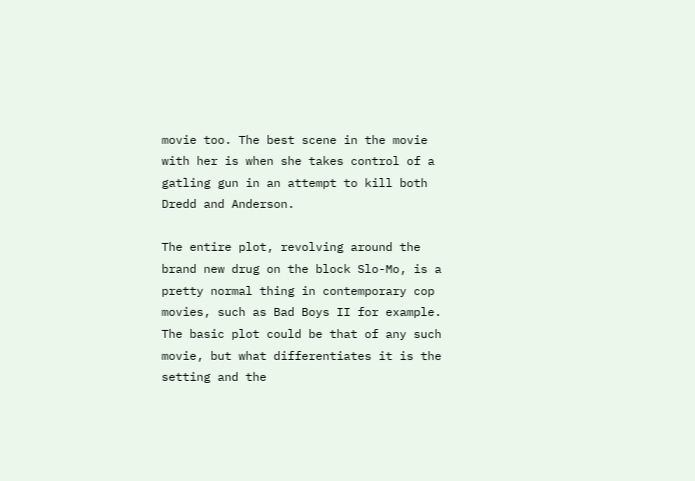movie too. The best scene in the movie with her is when she takes control of a gatling gun in an attempt to kill both Dredd and Anderson.

The entire plot, revolving around the brand new drug on the block Slo-Mo, is a pretty normal thing in contemporary cop movies, such as Bad Boys II for example. The basic plot could be that of any such movie, but what differentiates it is the setting and the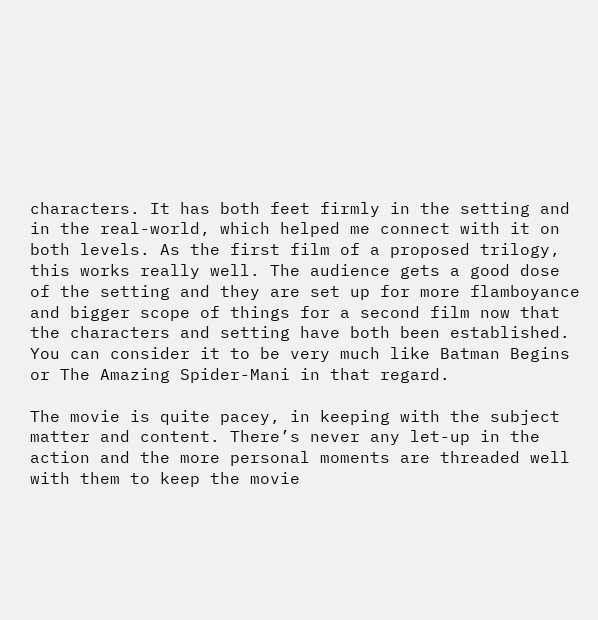characters. It has both feet firmly in the setting and in the real-world, which helped me connect with it on both levels. As the first film of a proposed trilogy, this works really well. The audience gets a good dose of the setting and they are set up for more flamboyance and bigger scope of things for a second film now that the characters and setting have both been established. You can consider it to be very much like Batman Begins or The Amazing Spider-Mani in that regard.

The movie is quite pacey, in keeping with the subject matter and content. There’s never any let-up in the action and the more personal moments are threaded well with them to keep the movie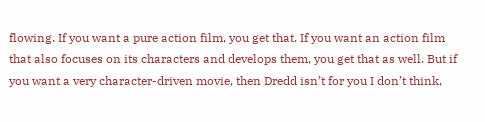flowing. If you want a pure action film, you get that. If you want an action film that also focuses on its characters and develops them, you get that as well. But if you want a very character-driven movie, then Dredd isn’t for you I don’t think,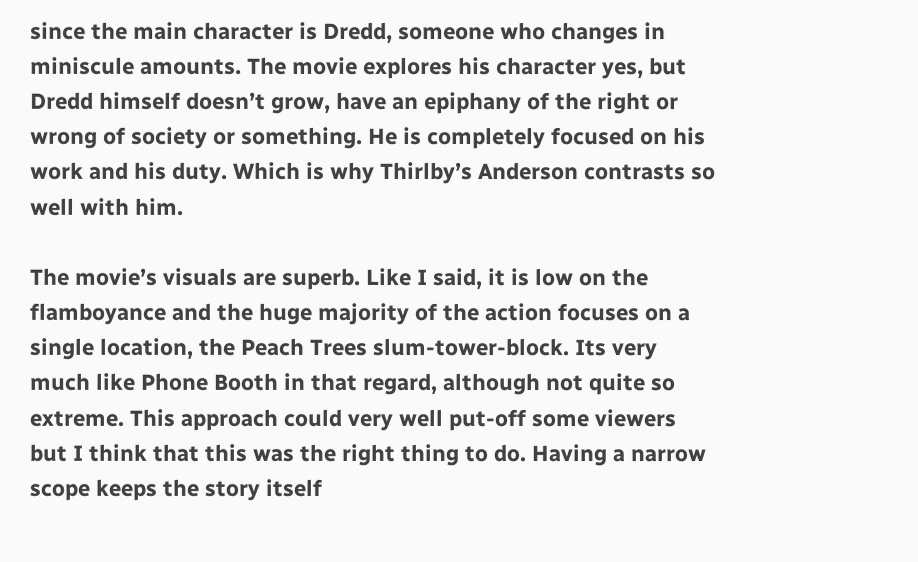since the main character is Dredd, someone who changes in miniscule amounts. The movie explores his character yes, but Dredd himself doesn’t grow, have an epiphany of the right or wrong of society or something. He is completely focused on his work and his duty. Which is why Thirlby’s Anderson contrasts so well with him.

The movie’s visuals are superb. Like I said, it is low on the flamboyance and the huge majority of the action focuses on a single location, the Peach Trees slum-tower-block. Its very much like Phone Booth in that regard, although not quite so extreme. This approach could very well put-off some viewers but I think that this was the right thing to do. Having a narrow scope keeps the story itself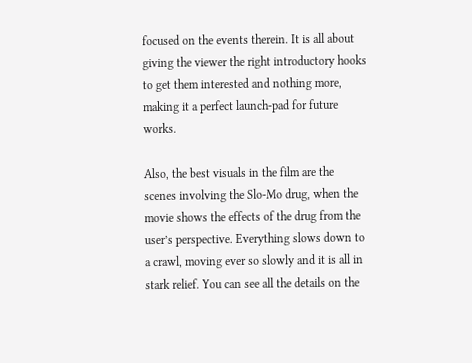focused on the events therein. It is all about giving the viewer the right introductory hooks to get them interested and nothing more, making it a perfect launch-pad for future works.

Also, the best visuals in the film are the scenes involving the Slo-Mo drug, when the movie shows the effects of the drug from the user’s perspective. Everything slows down to a crawl, moving ever so slowly and it is all in stark relief. You can see all the details on the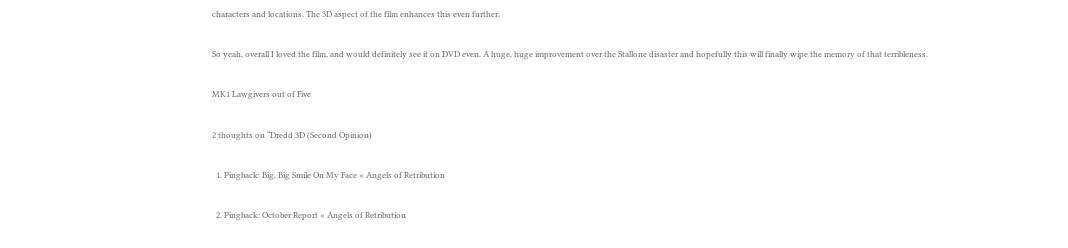characters and locations. The 3D aspect of the film enhances this even further.

So yeah, overall I loved the film, and would definitely see it on DVD even. A huge, huge improvement over the Stallone disaster and hopefully this will finally wipe the memory of that terribleness.

MK1 Lawgivers out of Five

2 thoughts on “Dredd 3D (Second Opinion)

  1. Pingback: Big, Big Smile On My Face « Angels of Retribution

  2. Pingback: October Report « Angels of Retribution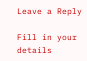Leave a Reply

Fill in your details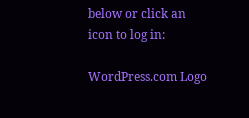below or click an icon to log in:

WordPress.com Logo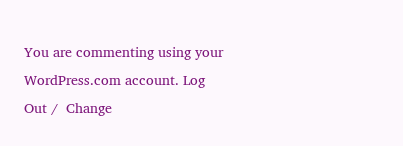You are commenting using your WordPress.com account. Log Out /  Change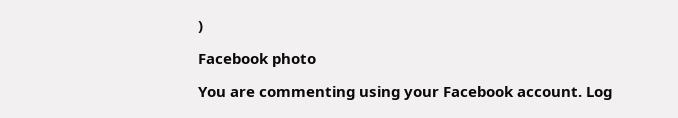)

Facebook photo

You are commenting using your Facebook account. Log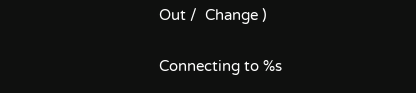Out /  Change )

Connecting to %s